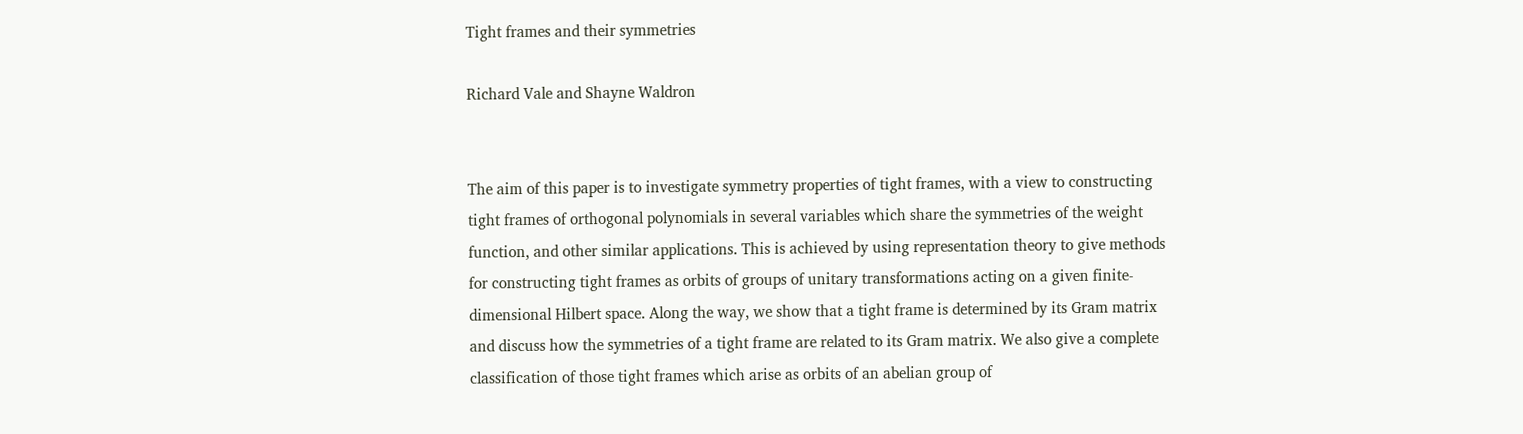Tight frames and their symmetries

Richard Vale and Shayne Waldron


The aim of this paper is to investigate symmetry properties of tight frames, with a view to constructing tight frames of orthogonal polynomials in several variables which share the symmetries of the weight function, and other similar applications. This is achieved by using representation theory to give methods for constructing tight frames as orbits of groups of unitary transformations acting on a given finite-dimensional Hilbert space. Along the way, we show that a tight frame is determined by its Gram matrix and discuss how the symmetries of a tight frame are related to its Gram matrix. We also give a complete classification of those tight frames which arise as orbits of an abelian group of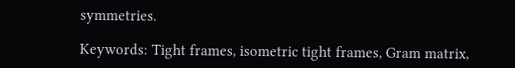symmetries.

Keywords: Tight frames, isometric tight frames, Gram matrix,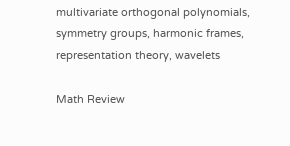multivariate orthogonal polynomials, symmetry groups, harmonic frames, representation theory, wavelets

Math Review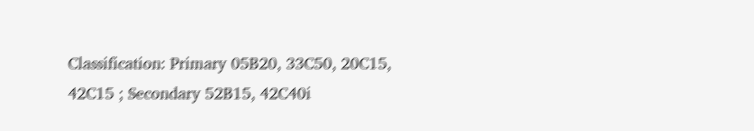Classification: Primary 05B20, 33C50, 20C15, 42C15 ; Secondary 52B15, 42C40i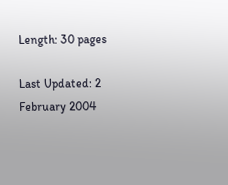Length: 30 pages

Last Updated: 2 February 2004